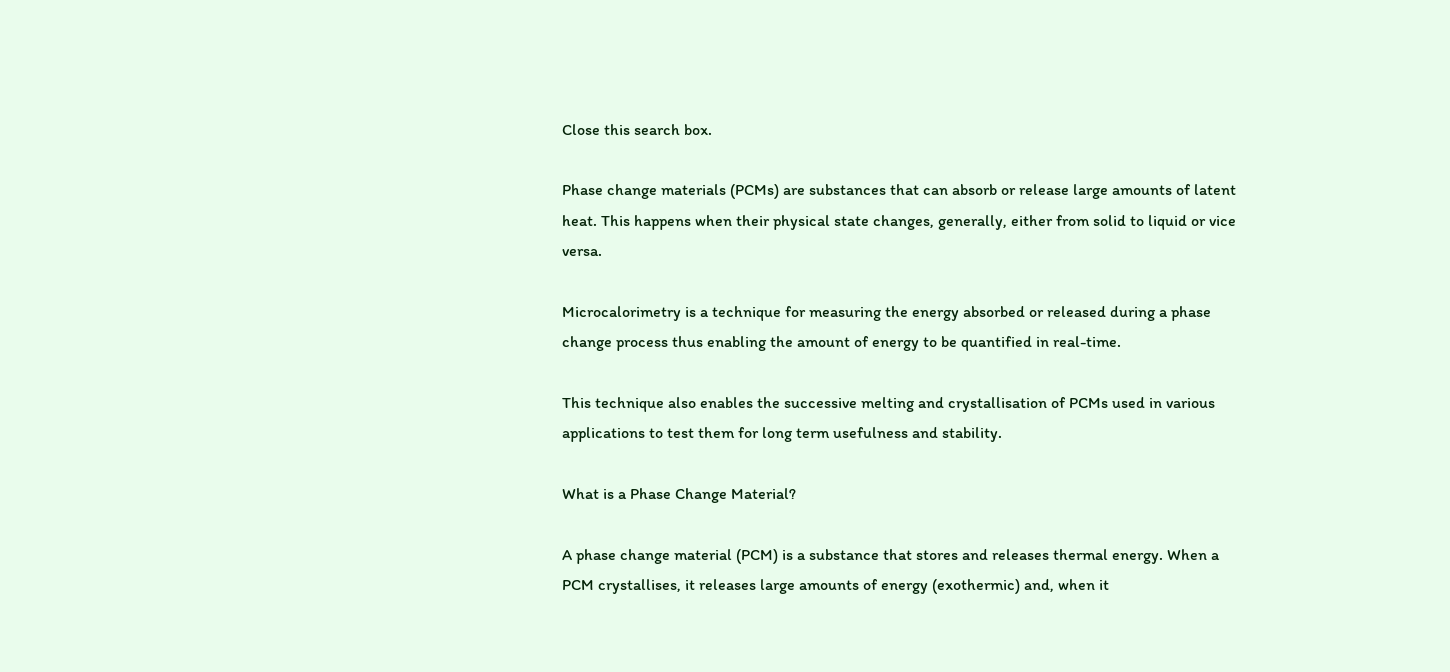Close this search box.

Phase change materials (PCMs) are substances that can absorb or release large amounts of latent heat. This happens when their physical state changes, generally, either from solid to liquid or vice versa.

Microcalorimetry is a technique for measuring the energy absorbed or released during a phase change process thus enabling the amount of energy to be quantified in real-time.

This technique also enables the successive melting and crystallisation of PCMs used in various applications to test them for long term usefulness and stability.

What is a Phase Change Material?

A phase change material (PCM) is a substance that stores and releases thermal energy. When a PCM crystallises, it releases large amounts of energy (exothermic) and, when it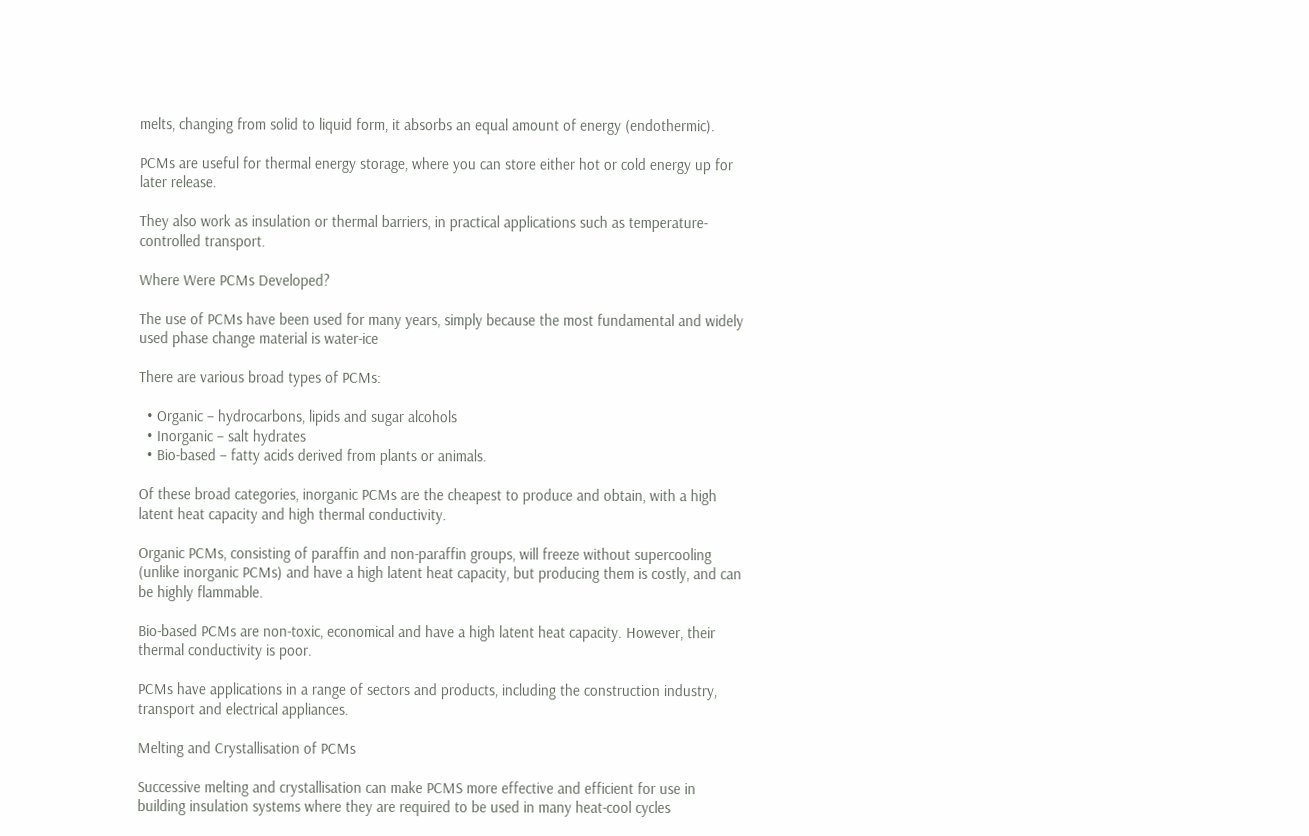melts, changing from solid to liquid form, it absorbs an equal amount of energy (endothermic).

PCMs are useful for thermal energy storage, where you can store either hot or cold energy up for later release.

They also work as insulation or thermal barriers, in practical applications such as temperature-controlled transport.

Where Were PCMs Developed?

The use of PCMs have been used for many years, simply because the most fundamental and widely used phase change material is water-ice

There are various broad types of PCMs:

  • Organic – hydrocarbons, lipids and sugar alcohols
  • Inorganic – salt hydrates
  • Bio-based – fatty acids derived from plants or animals.

Of these broad categories, inorganic PCMs are the cheapest to produce and obtain, with a high latent heat capacity and high thermal conductivity.

Organic PCMs, consisting of paraffin and non-paraffin groups, will freeze without supercooling (unlike inorganic PCMs) and have a high latent heat capacity, but producing them is costly, and can
be highly flammable.

Bio-based PCMs are non-toxic, economical and have a high latent heat capacity. However, their thermal conductivity is poor.

PCMs have applications in a range of sectors and products, including the construction industry, transport and electrical appliances.

Melting and Crystallisation of PCMs

Successive melting and crystallisation can make PCMS more effective and efficient for use in building insulation systems where they are required to be used in many heat-cool cycles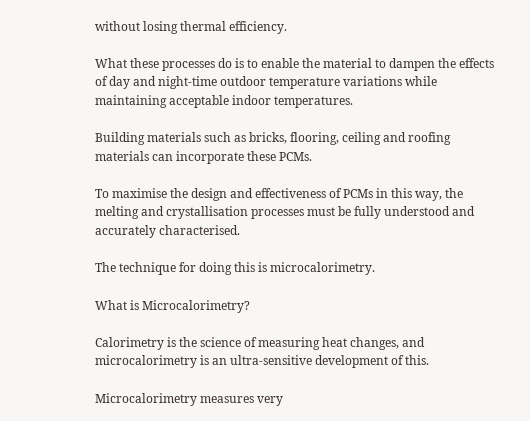without losing thermal efficiency.

What these processes do is to enable the material to dampen the effects of day and night-time outdoor temperature variations while maintaining acceptable indoor temperatures.

Building materials such as bricks, flooring, ceiling and roofing materials can incorporate these PCMs.

To maximise the design and effectiveness of PCMs in this way, the melting and crystallisation processes must be fully understood and accurately characterised.

The technique for doing this is microcalorimetry.

What is Microcalorimetry?

Calorimetry is the science of measuring heat changes, and microcalorimetry is an ultra-sensitive development of this.

Microcalorimetry measures very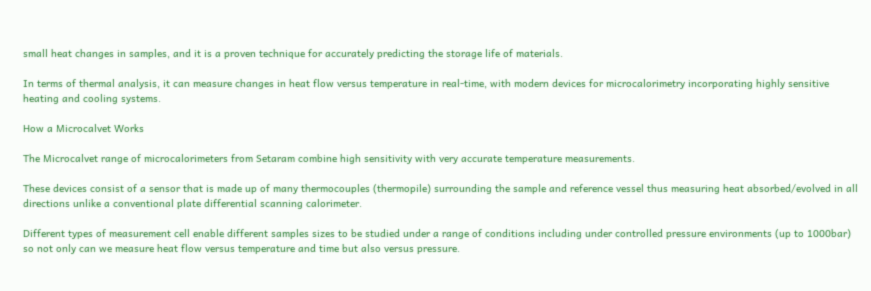small heat changes in samples, and it is a proven technique for accurately predicting the storage life of materials.

In terms of thermal analysis, it can measure changes in heat flow versus temperature in real-time, with modern devices for microcalorimetry incorporating highly sensitive heating and cooling systems.

How a Microcalvet Works

The Microcalvet range of microcalorimeters from Setaram combine high sensitivity with very accurate temperature measurements.

These devices consist of a sensor that is made up of many thermocouples (thermopile) surrounding the sample and reference vessel thus measuring heat absorbed/evolved in all directions unlike a conventional plate differential scanning calorimeter.

Different types of measurement cell enable different samples sizes to be studied under a range of conditions including under controlled pressure environments (up to 1000bar) so not only can we measure heat flow versus temperature and time but also versus pressure.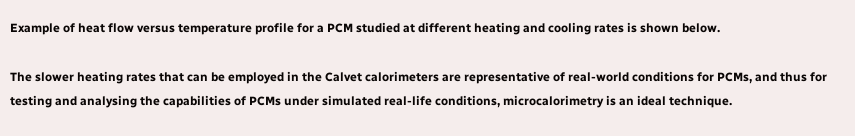Example of heat flow versus temperature profile for a PCM studied at different heating and cooling rates is shown below.

The slower heating rates that can be employed in the Calvet calorimeters are representative of real-world conditions for PCMs, and thus for testing and analysing the capabilities of PCMs under simulated real-life conditions, microcalorimetry is an ideal technique.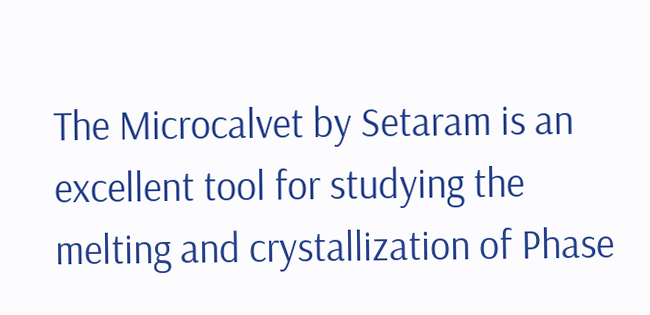The Microcalvet by Setaram is an excellent tool for studying the melting and crystallization of Phase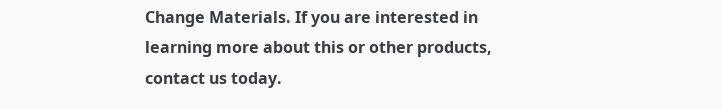Change Materials. If you are interested in learning more about this or other products, contact us today.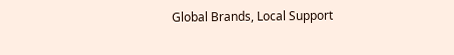Global Brands, Local Support